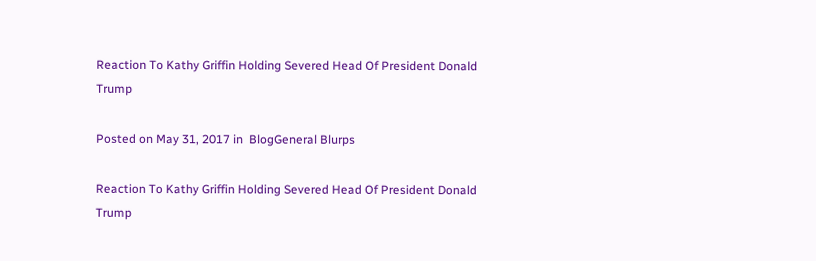Reaction To Kathy Griffin Holding Severed Head Of President Donald Trump

Posted on May 31, 2017 in  BlogGeneral Blurps

Reaction To Kathy Griffin Holding Severed Head Of President Donald Trump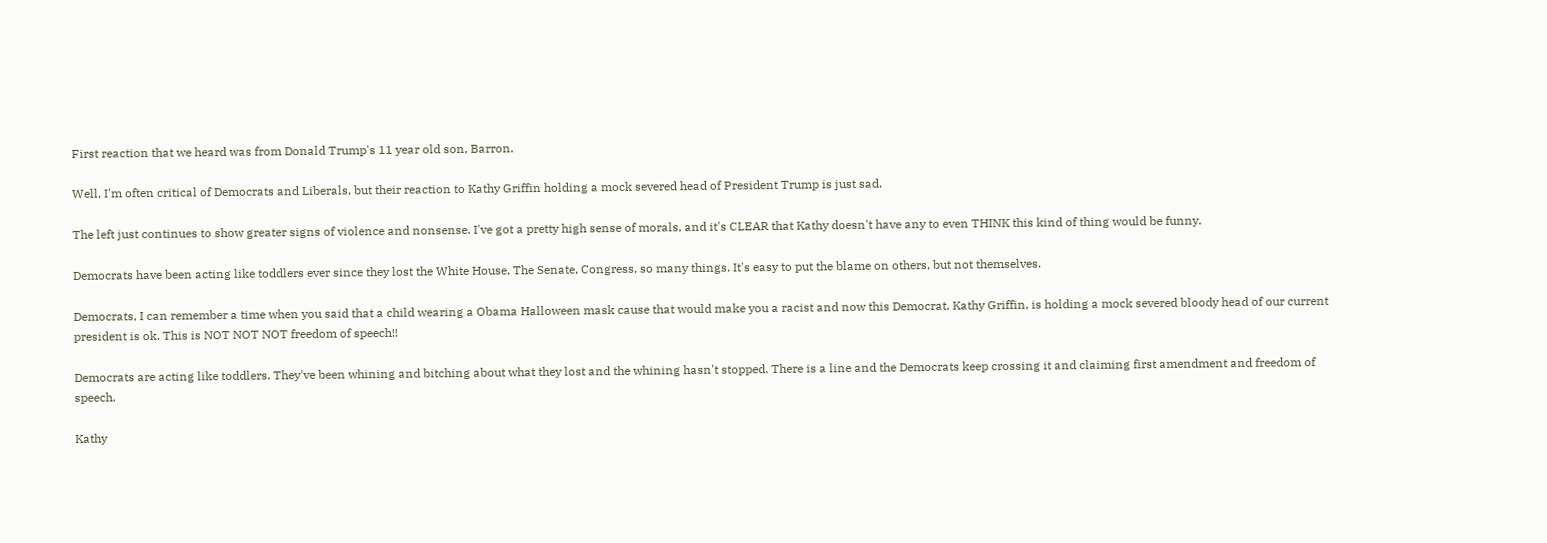First reaction that we heard was from Donald Trump's 11 year old son, Barron.

Well, I'm often critical of Democrats and Liberals, but their reaction to Kathy Griffin holding a mock severed head of President Trump is just sad.

The left just continues to show greater signs of violence and nonsense. I've got a pretty high sense of morals, and it's CLEAR that Kathy doesn't have any to even THINK this kind of thing would be funny.

Democrats have been acting like toddlers ever since they lost the White House, The Senate, Congress, so many things. It's easy to put the blame on others, but not themselves.

Democrats, I can remember a time when you said that a child wearing a Obama Halloween mask cause that would make you a racist and now this Democrat, Kathy Griffin, is holding a mock severed bloody head of our current president is ok. This is NOT NOT NOT freedom of speech!!

Democrats are acting like toddlers. They've been whining and bitching about what they lost and the whining hasn't stopped. There is a line and the Democrats keep crossing it and claiming first amendment and freedom of speech.

Kathy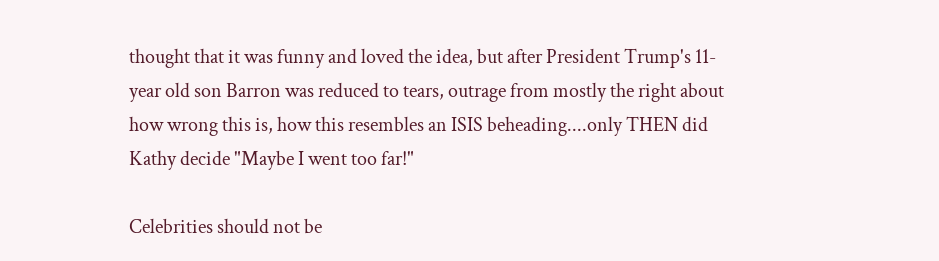thought that it was funny and loved the idea, but after President Trump's 11-year old son Barron was reduced to tears, outrage from mostly the right about how wrong this is, how this resembles an ISIS beheading....only THEN did Kathy decide "Maybe I went too far!"

Celebrities should not be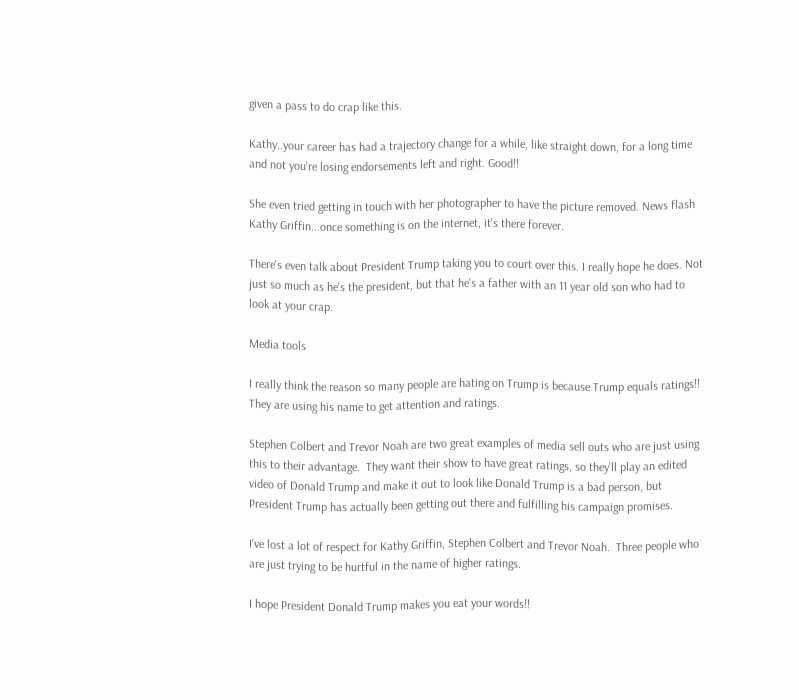given a pass to do crap like this.

Kathy..your career has had a trajectory change for a while, like straight down, for a long time and not you're losing endorsements left and right. Good!!

She even tried getting in touch with her photographer to have the picture removed. News flash Kathy Griffin...once something is on the internet, it's there forever.

There's even talk about President Trump taking you to court over this. I really hope he does. Not just so much as he's the president, but that he's a father with an 11 year old son who had to look at your crap.

Media tools

I really think the reason so many people are hating on Trump is because Trump equals ratings!! They are using his name to get attention and ratings.

Stephen Colbert and Trevor Noah are two great examples of media sell outs who are just using this to their advantage.  They want their show to have great ratings, so they'll play an edited video of Donald Trump and make it out to look like Donald Trump is a bad person, but President Trump has actually been getting out there and fulfilling his campaign promises.

I've lost a lot of respect for Kathy Griffin, Stephen Colbert and Trevor Noah.  Three people who are just trying to be hurtful in the name of higher ratings.

I hope President Donald Trump makes you eat your words!!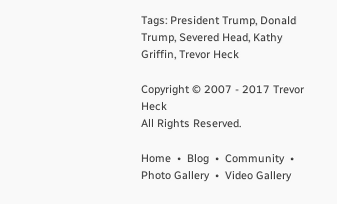Tags: President Trump, Donald Trump, Severed Head, Kathy Griffin, Trevor Heck

Copyright © 2007 - 2017 Trevor Heck
All Rights Reserved.

Home  •  Blog  •  Community  •  Photo Gallery  •  Video Gallery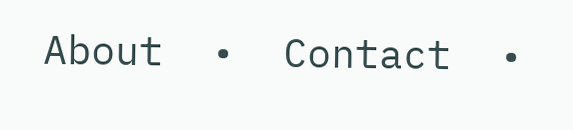About  •  Contact  •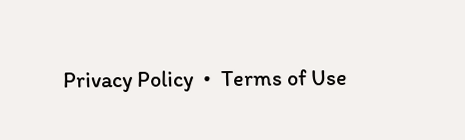Privacy Policy  •  Terms of Use